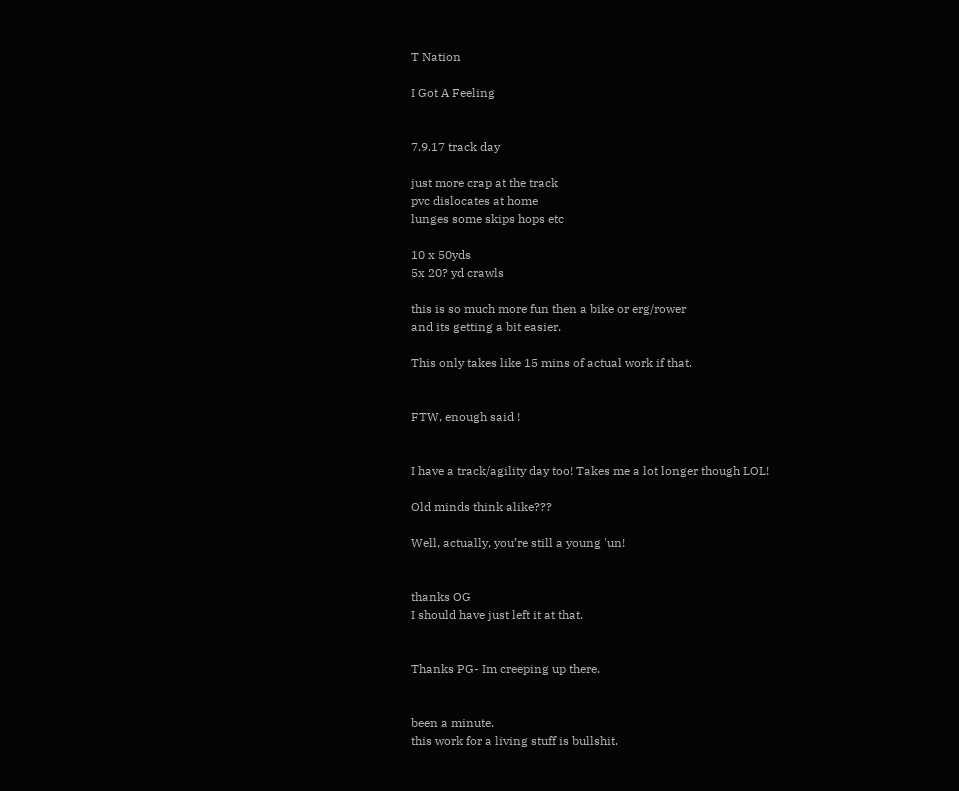T Nation

I Got A Feeling


7.9.17 track day

just more crap at the track
pvc dislocates at home
lunges some skips hops etc

10 x 50yds
5x 20? yd crawls

this is so much more fun then a bike or erg/rower
and its getting a bit easier.

This only takes like 15 mins of actual work if that.


FTW, enough said !


I have a track/agility day too! Takes me a lot longer though LOL!

Old minds think alike???

Well, actually, you’re still a young 'un!


thanks OG
I should have just left it at that.


Thanks PG- Im creeping up there.


been a minute.
this work for a living stuff is bullshit.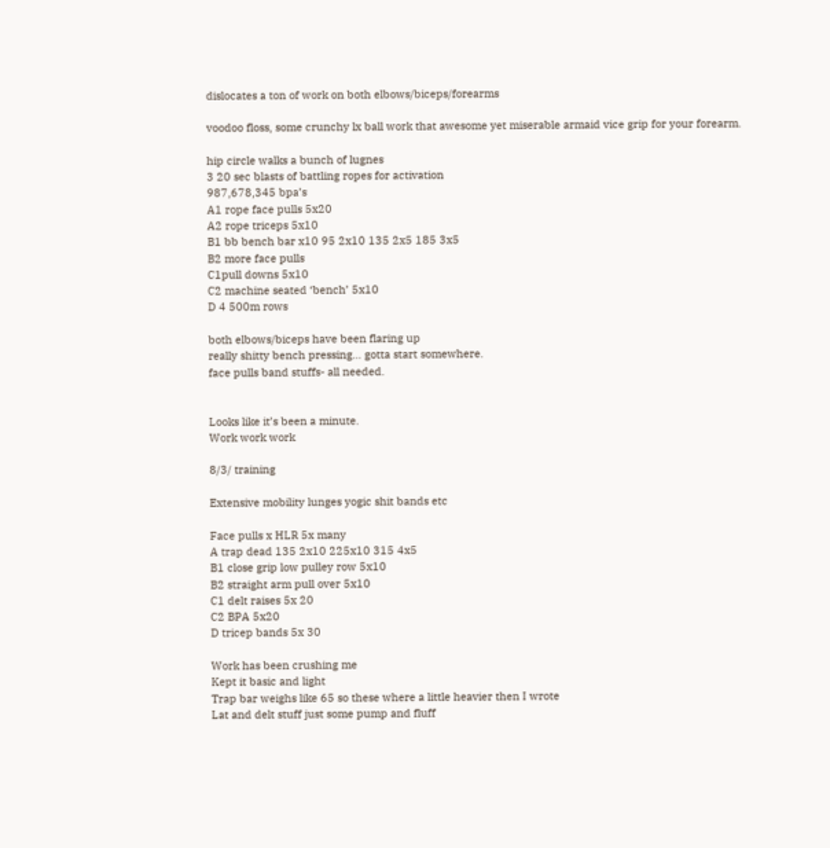dislocates a ton of work on both elbows/biceps/forearms

voodoo floss, some crunchy lx ball work that awesome yet miserable armaid vice grip for your forearm.

hip circle walks a bunch of lugnes
3 20 sec blasts of battling ropes for activation
987,678,345 bpa’s
A1 rope face pulls 5x20
A2 rope triceps 5x10
B1 bb bench bar x10 95 2x10 135 2x5 185 3x5
B2 more face pulls
C1pull downs 5x10
C2 machine seated ‘bench’ 5x10
D 4 500m rows

both elbows/biceps have been flaring up
really shitty bench pressing… gotta start somewhere.
face pulls band stuffs- all needed.


Looks like it’s been a minute.
Work work work

8/3/ training

Extensive mobility lunges yogic shit bands etc

Face pulls x HLR 5x many
A trap dead 135 2x10 225x10 315 4x5
B1 close grip low pulley row 5x10
B2 straight arm pull over 5x10
C1 delt raises 5x 20
C2 BPA 5x20
D tricep bands 5x 30

Work has been crushing me
Kept it basic and light
Trap bar weighs like 65 so these where a little heavier then I wrote
Lat and delt stuff just some pump and fluff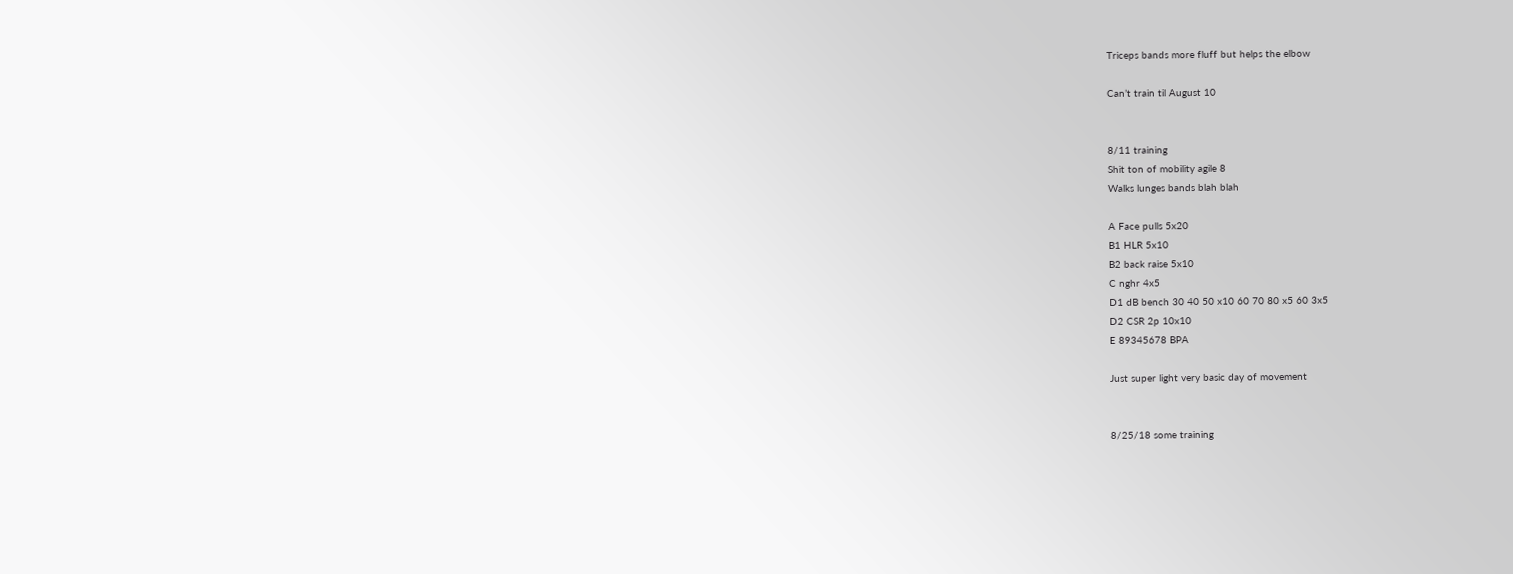Triceps bands more fluff but helps the elbow

Can’t train til August 10


8/11 training
Shit ton of mobility agile 8
Walks lunges bands blah blah

A Face pulls 5x20
B1 HLR 5x10
B2 back raise 5x10
C nghr 4x5
D1 dB bench 30 40 50 x10 60 70 80 x5 60 3x5
D2 CSR 2p 10x10
E 89345678 BPA

Just super light very basic day of movement


8/25/18 some training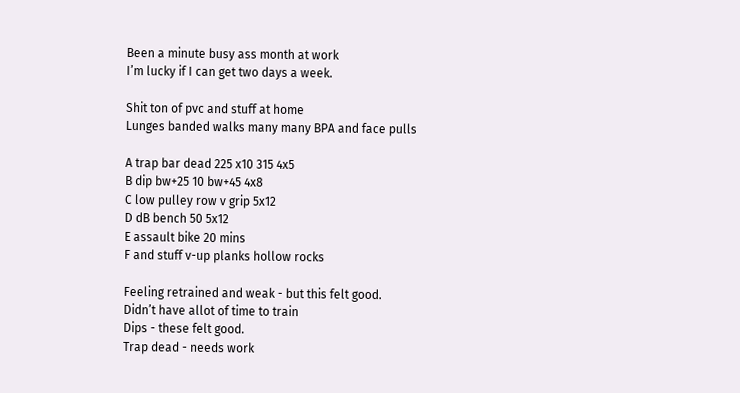Been a minute busy ass month at work
I’m lucky if I can get two days a week.

Shit ton of pvc and stuff at home
Lunges banded walks many many BPA and face pulls

A trap bar dead 225 x10 315 4x5
B dip bw+25 10 bw+45 4x8
C low pulley row v grip 5x12
D dB bench 50 5x12
E assault bike 20 mins
F and stuff v-up planks hollow rocks

Feeling retrained and weak - but this felt good.
Didn’t have allot of time to train
Dips - these felt good.
Trap dead - needs work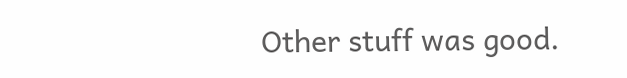Other stuff was good.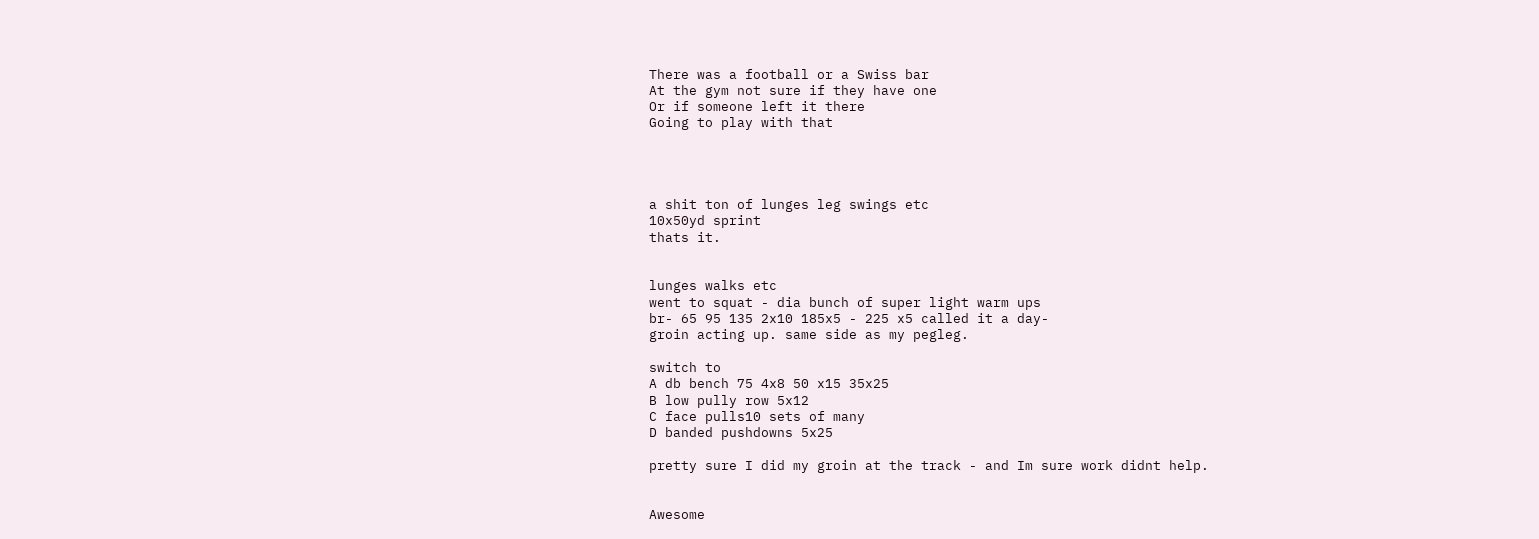There was a football or a Swiss bar
At the gym not sure if they have one
Or if someone left it there
Going to play with that




a shit ton of lunges leg swings etc
10x50yd sprint
thats it.


lunges walks etc
went to squat - dia bunch of super light warm ups
br- 65 95 135 2x10 185x5 - 225 x5 called it a day-
groin acting up. same side as my pegleg.

switch to
A db bench 75 4x8 50 x15 35x25
B low pully row 5x12
C face pulls10 sets of many
D banded pushdowns 5x25

pretty sure I did my groin at the track - and Im sure work didnt help.


Awesome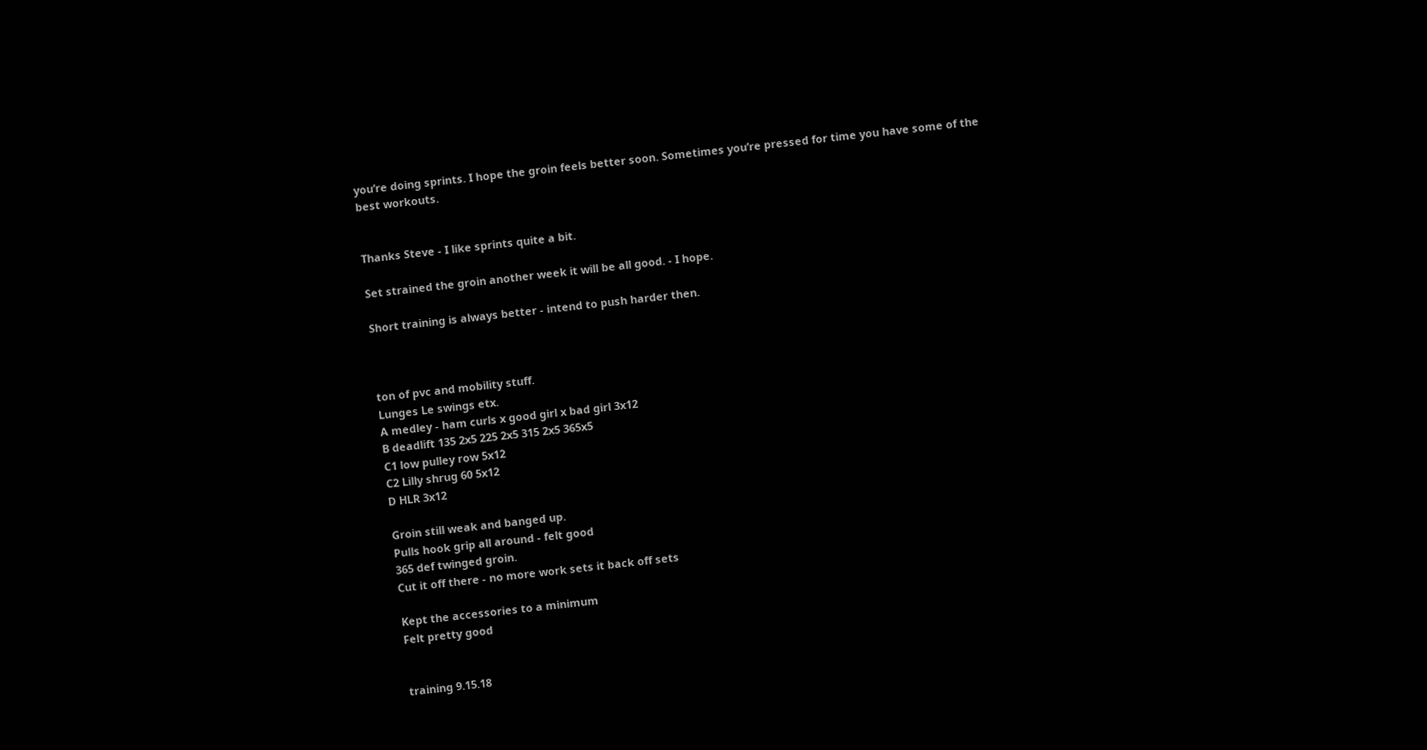you’re doing sprints. I hope the groin feels better soon. Sometimes you’re pressed for time you have some of the best workouts.


Thanks Steve - I like sprints quite a bit.

Set strained the groin another week it will be all good. - I hope.

Short training is always better - intend to push harder then.



ton of pvc and mobility stuff.
Lunges Le swings etx.
A medley - ham curls x good girl x bad girl 3x12
B deadlift 135 2x5 225 2x5 315 2x5 365x5
C1 low pulley row 5x12
C2 Lilly shrug 60 5x12
D HLR 3x12

Groin still weak and banged up.
Pulls hook grip all around - felt good
365 def twinged groin.
Cut it off there - no more work sets it back off sets

Kept the accessories to a minimum
Felt pretty good


training 9.15.18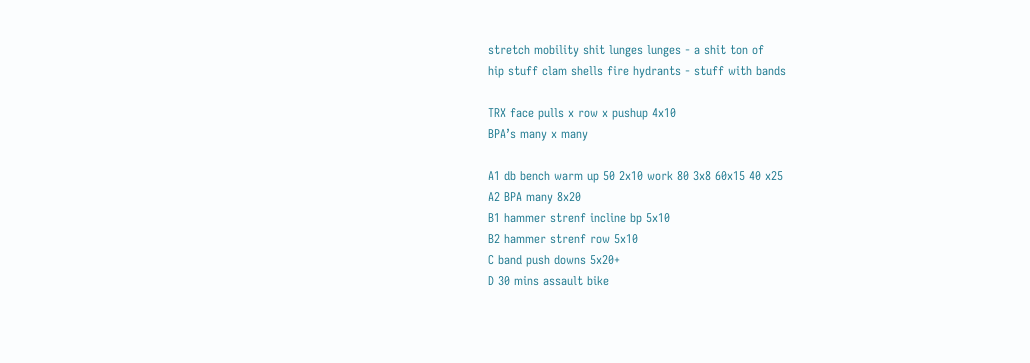stretch mobility shit lunges lunges - a shit ton of
hip stuff clam shells fire hydrants - stuff with bands

TRX face pulls x row x pushup 4x10
BPA’s many x many

A1 db bench warm up 50 2x10 work 80 3x8 60x15 40 x25
A2 BPA many 8x20
B1 hammer strenf incline bp 5x10
B2 hammer strenf row 5x10
C band push downs 5x20+
D 30 mins assault bike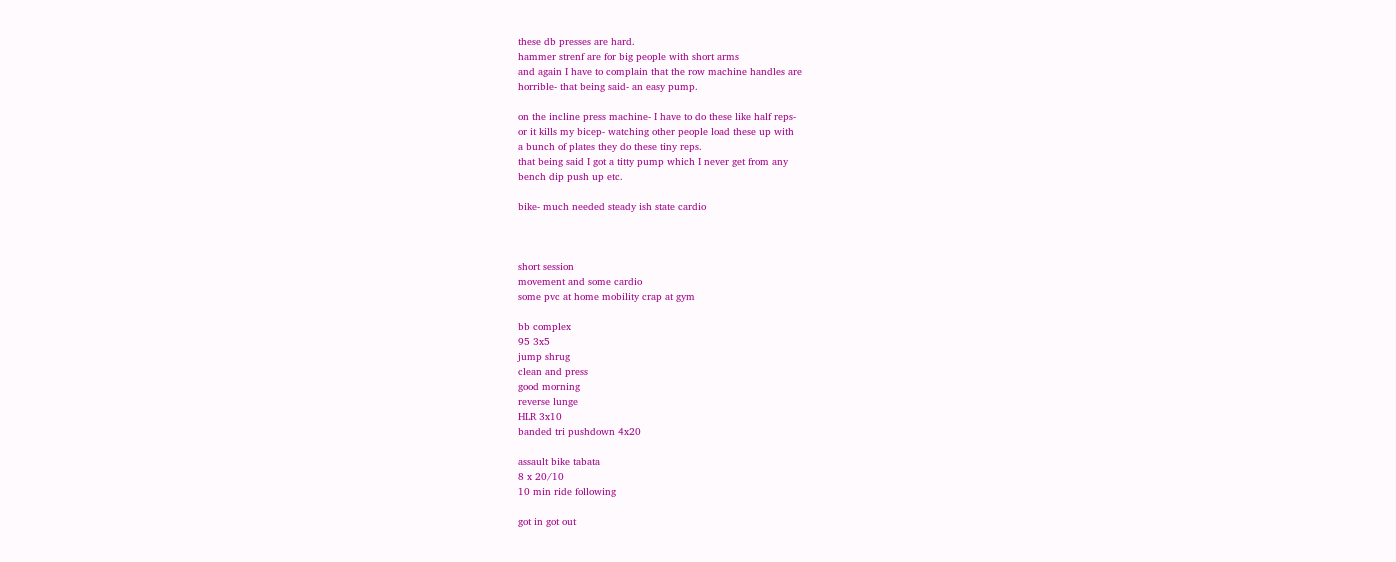these db presses are hard.
hammer strenf are for big people with short arms
and again I have to complain that the row machine handles are
horrible- that being said- an easy pump.

on the incline press machine- I have to do these like half reps-
or it kills my bicep- watching other people load these up with
a bunch of plates they do these tiny reps.
that being said I got a titty pump which I never get from any
bench dip push up etc.

bike- much needed steady ish state cardio



short session
movement and some cardio
some pvc at home mobility crap at gym

bb complex
95 3x5
jump shrug
clean and press
good morning
reverse lunge
HLR 3x10
banded tri pushdown 4x20

assault bike tabata
8 x 20/10
10 min ride following

got in got out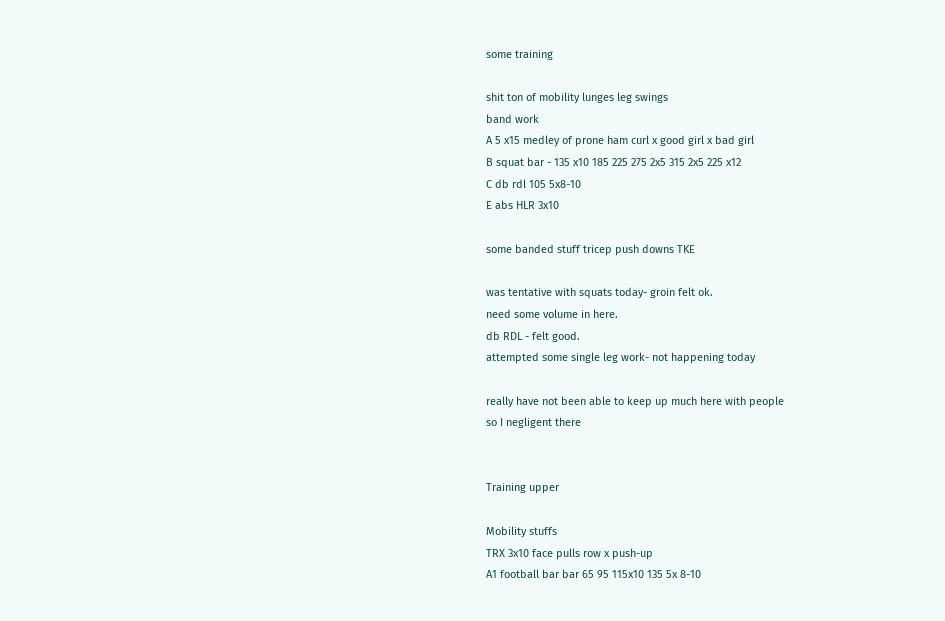some training

shit ton of mobility lunges leg swings
band work
A 5 x15 medley of prone ham curl x good girl x bad girl
B squat bar - 135 x10 185 225 275 2x5 315 2x5 225 x12
C db rdl 105 5x8-10
E abs HLR 3x10

some banded stuff tricep push downs TKE

was tentative with squats today- groin felt ok.
need some volume in here.
db RDL - felt good.
attempted some single leg work- not happening today

really have not been able to keep up much here with people
so I negligent there


Training upper

Mobility stuffs
TRX 3x10 face pulls row x push-up
A1 football bar bar 65 95 115x10 135 5x 8-10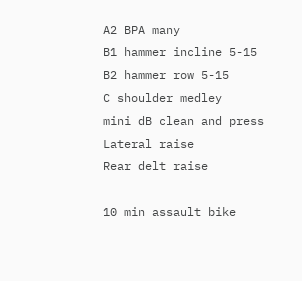A2 BPA many
B1 hammer incline 5-15
B2 hammer row 5-15
C shoulder medley
mini dB clean and press
Lateral raise
Rear delt raise

10 min assault bike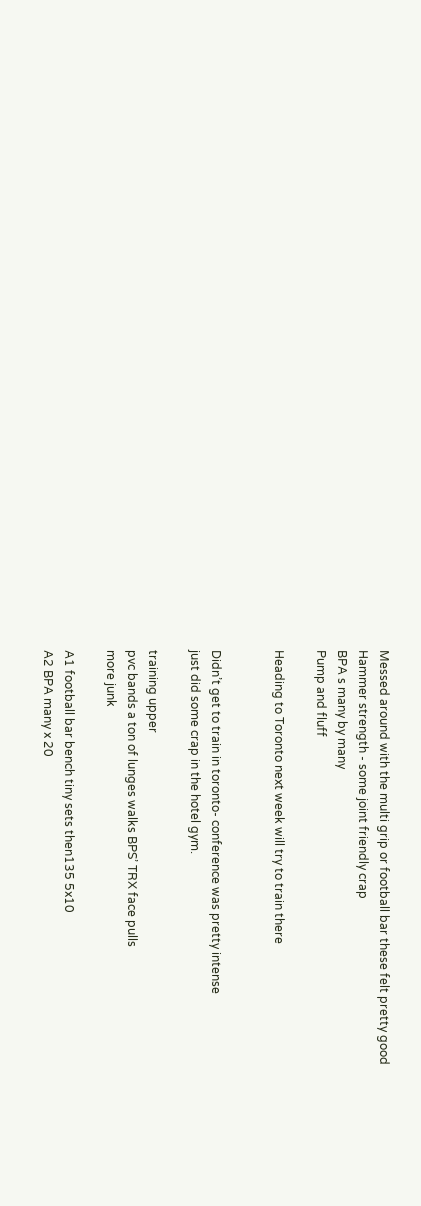Messed around with the multi grip or football bar these felt pretty good
Hammer strength - some joint friendly crap
BPA s many by many
Pump and fluff

Heading to Toronto next week will try to train there


Didn’t get to train in toronto- conference was pretty intense
just did some crap in the hotel gym.

training upper
pvc bands a ton of lunges walks BPS’ TRX face pulls
more junk

A1 football bar bench tiny sets then135 5x10
A2 BPA many x 20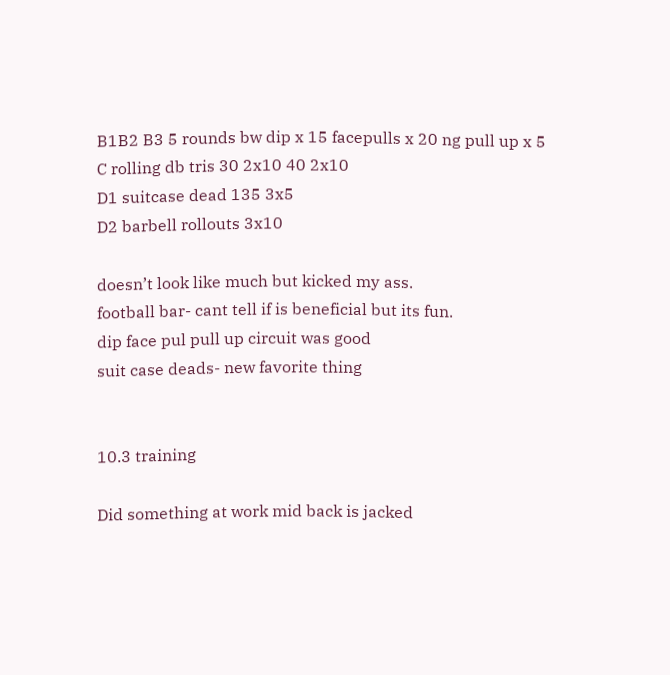B1B2 B3 5 rounds bw dip x 15 facepulls x 20 ng pull up x 5
C rolling db tris 30 2x10 40 2x10
D1 suitcase dead 135 3x5
D2 barbell rollouts 3x10

doesn’t look like much but kicked my ass.
football bar- cant tell if is beneficial but its fun.
dip face pul pull up circuit was good
suit case deads- new favorite thing


10.3 training

Did something at work mid back is jacked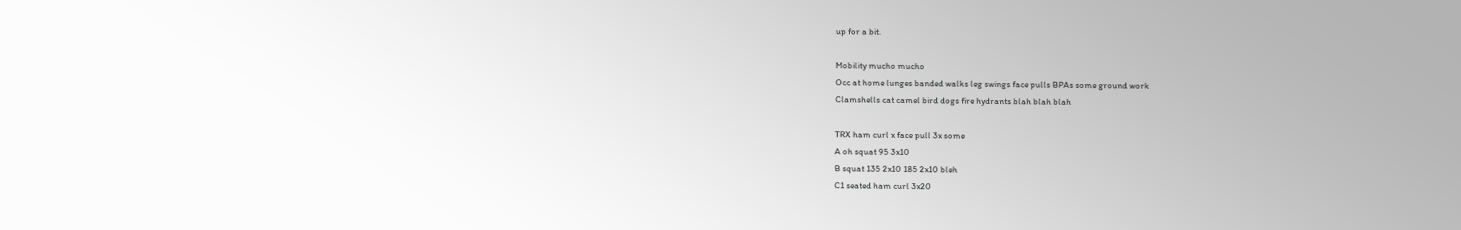up for a bit.

Mobility mucho mucho
Occ at home lunges banded walks leg swings face pulls BPAs some ground work
Clamshells cat camel bird dogs fire hydrants blah blah blah

TRX ham curl x face pull 3x some
A oh squat 95 3x10
B squat 135 2x10 185 2x10 bleh
C1 seated ham curl 3x20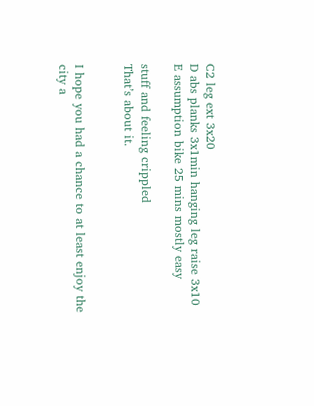C2 leg ext 3x20
D abs planks 3x1min hanging leg raise 3x10
E assumption bike 25 mins mostly easy

stuff and feeling crippled
That’s about it.


I hope you had a chance to at least enjoy the city a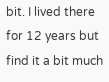bit. I lived there for 12 years but find it a bit much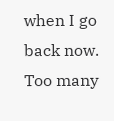when I go back now. Too many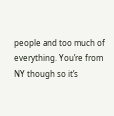people and too much of everything. You’re from NY though so it’s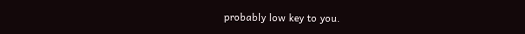probably low key to you.